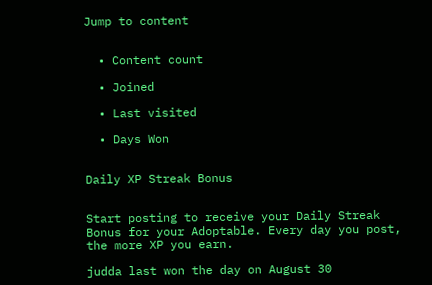Jump to content


  • Content count

  • Joined

  • Last visited

  • Days Won


Daily XP Streak Bonus


Start posting to receive your Daily Streak Bonus for your Adoptable. Every day you post, the more XP you earn.

judda last won the day on August 30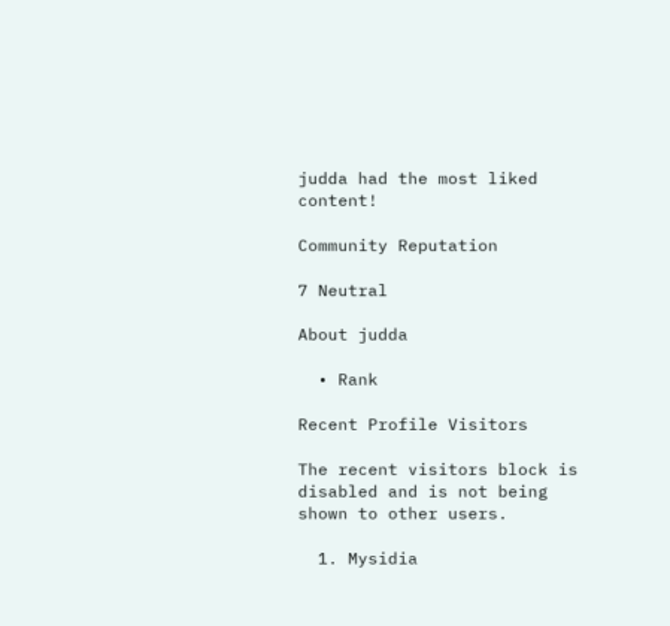judda had the most liked content!

Community Reputation

7 Neutral

About judda

  • Rank

Recent Profile Visitors

The recent visitors block is disabled and is not being shown to other users.

  1. Mysidia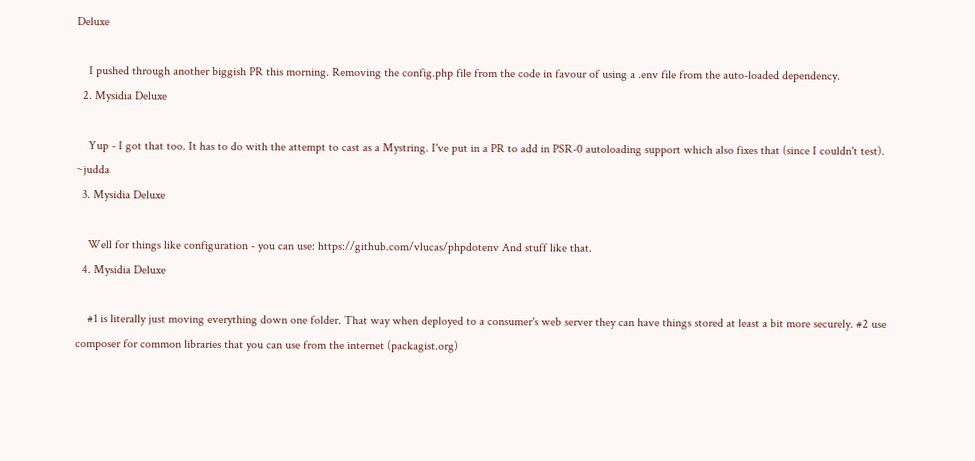Deluxe

    I pushed through another biggish PR this morning. Removing the config.php file from the code in favour of using a .env file from the auto-loaded dependency.
  2. Mysidia Deluxe

    Yup - I got that too. It has to do with the attempt to cast as a Mystring. I've put in a PR to add in PSR-0 autoloading support which also fixes that (since I couldn't test). ~judda
  3. Mysidia Deluxe

    Well for things like configuration - you can use: https://github.com/vlucas/phpdotenv And stuff like that.
  4. Mysidia Deluxe

    #1 is literally just moving everything down one folder. That way when deployed to a consumer's web server they can have things stored at least a bit more securely. #2 use composer for common libraries that you can use from the internet (packagist.org)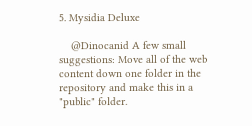5. Mysidia Deluxe

    @Dinocanid A few small suggestions: Move all of the web content down one folder in the repository and make this in a "public" folder.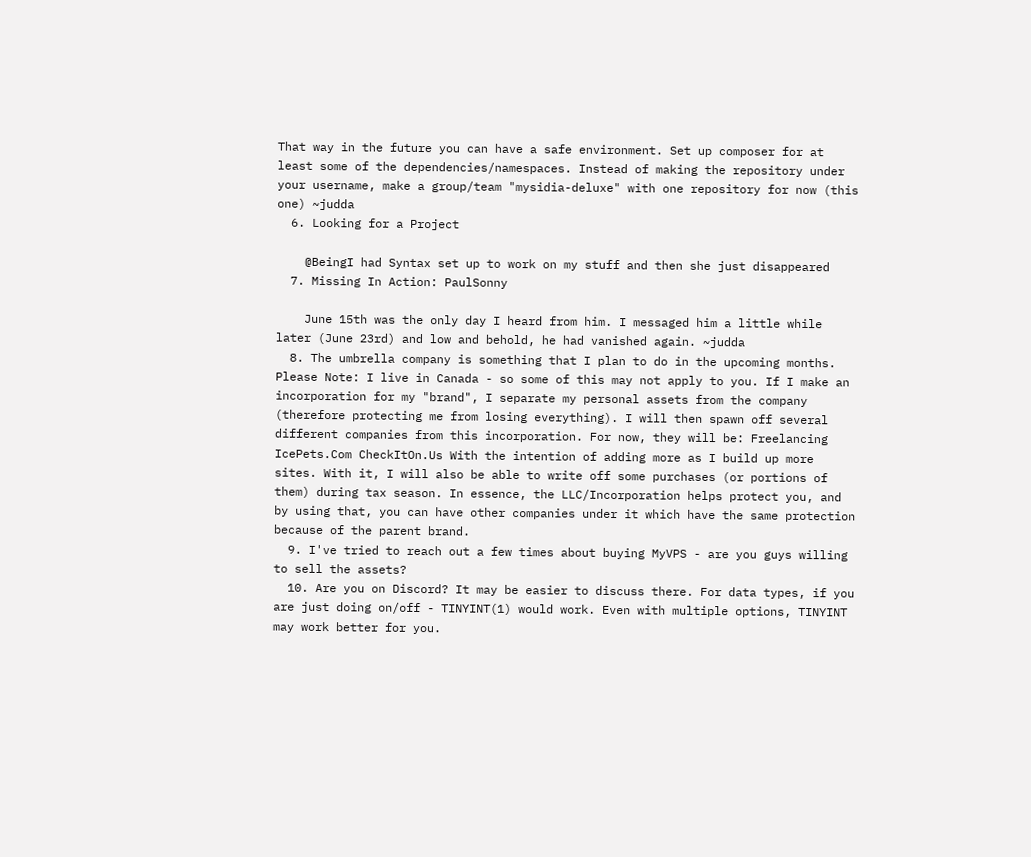That way in the future you can have a safe environment. Set up composer for at least some of the dependencies/namespaces. Instead of making the repository under your username, make a group/team "mysidia-deluxe" with one repository for now (this one) ~judda
  6. Looking for a Project

    @BeingI had Syntax set up to work on my stuff and then she just disappeared
  7. Missing In Action: PaulSonny

    June 15th was the only day I heard from him. I messaged him a little while later (June 23rd) and low and behold, he had vanished again. ~judda
  8. The umbrella company is something that I plan to do in the upcoming months. Please Note: I live in Canada - so some of this may not apply to you. If I make an incorporation for my "brand", I separate my personal assets from the company (therefore protecting me from losing everything). I will then spawn off several different companies from this incorporation. For now, they will be: Freelancing IcePets.Com CheckItOn.Us With the intention of adding more as I build up more sites. With it, I will also be able to write off some purchases (or portions of them) during tax season. In essence, the LLC/Incorporation helps protect you, and by using that, you can have other companies under it which have the same protection because of the parent brand.
  9. I've tried to reach out a few times about buying MyVPS - are you guys willing to sell the assets?
  10. Are you on Discord? It may be easier to discuss there. For data types, if you are just doing on/off - TINYINT(1) would work. Even with multiple options, TINYINT may work better for you.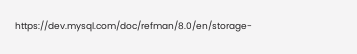https://dev.mysql.com/doc/refman/8.0/en/storage-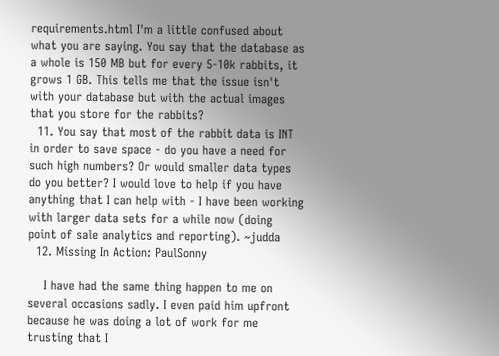requirements.html I'm a little confused about what you are saying. You say that the database as a whole is 150 MB but for every 5-10k rabbits, it grows 1 GB. This tells me that the issue isn't with your database but with the actual images that you store for the rabbits?
  11. You say that most of the rabbit data is INT in order to save space - do you have a need for such high numbers? Or would smaller data types do you better? I would love to help if you have anything that I can help with - I have been working with larger data sets for a while now (doing point of sale analytics and reporting). ~judda
  12. Missing In Action: PaulSonny

    I have had the same thing happen to me on several occasions sadly. I even paid him upfront because he was doing a lot of work for me trusting that I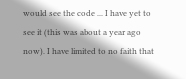would see the code ... I have yet to see it (this was about a year ago now). I have limited to no faith that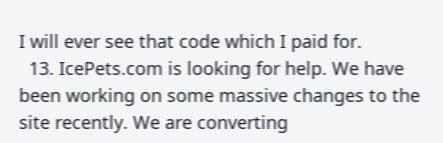I will ever see that code which I paid for.
  13. IcePets.com is looking for help. We have been working on some massive changes to the site recently. We are converting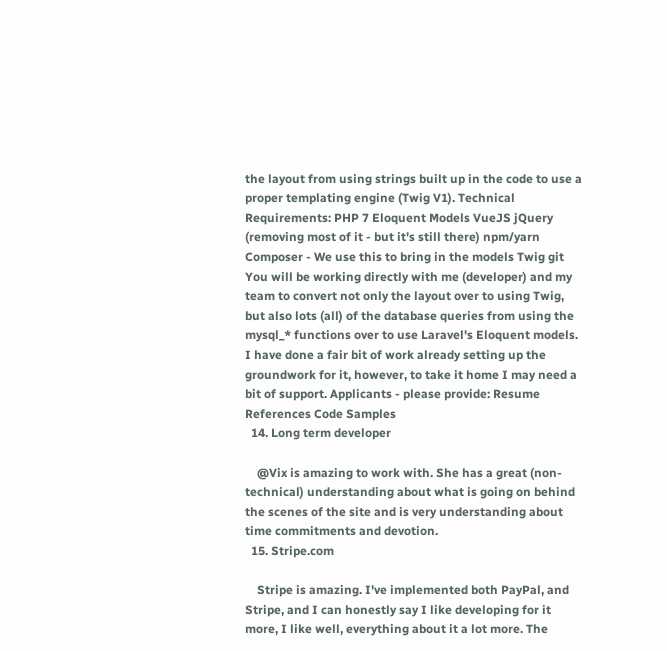the layout from using strings built up in the code to use a proper templating engine (Twig V1). Technical Requirements: PHP 7 Eloquent Models VueJS jQuery (removing most of it - but it's still there) npm/yarn Composer - We use this to bring in the models Twig git You will be working directly with me (developer) and my team to convert not only the layout over to using Twig, but also lots (all) of the database queries from using the mysql_* functions over to use Laravel's Eloquent models. I have done a fair bit of work already setting up the groundwork for it, however, to take it home I may need a bit of support. Applicants - please provide: Resume References Code Samples
  14. Long term developer

    @Vix is amazing to work with. She has a great (non-technical) understanding about what is going on behind the scenes of the site and is very understanding about time commitments and devotion.
  15. Stripe.com

    Stripe is amazing. I've implemented both PayPal, and Stripe, and I can honestly say I like developing for it more, I like well, everything about it a lot more. The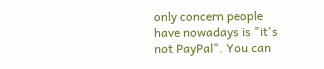only concern people have nowadays is "it's not PayPal". You can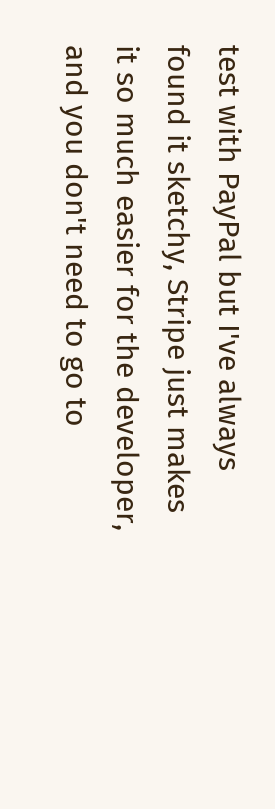test with PayPal but I've always found it sketchy, Stripe just makes it so much easier for the developer, and you don't need to go to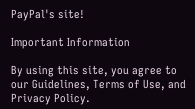PayPal's site!

Important Information

By using this site, you agree to our Guidelines, Terms of Use, and Privacy Policy.